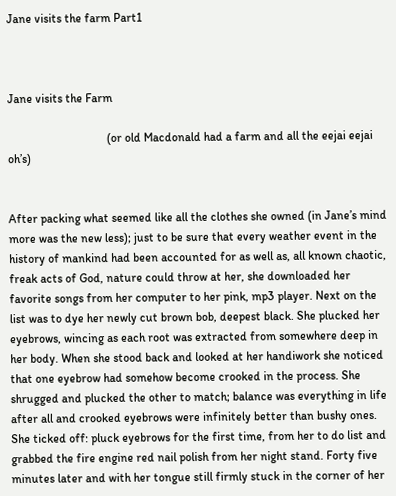Jane visits the farm Part1



Jane visits the Farm

                                 (or old Macdonald had a farm and all the eejai eejai oh’s)


After packing what seemed like all the clothes she owned (in Jane’s mind more was the new less); just to be sure that every weather event in the history of mankind had been accounted for as well as, all known chaotic, freak acts of God, nature could throw at her, she downloaded her favorite songs from her computer to her pink, mp3 player. Next on the list was to dye her newly cut brown bob, deepest black. She plucked her eyebrows, wincing as each root was extracted from somewhere deep in her body. When she stood back and looked at her handiwork she noticed that one eyebrow had somehow become crooked in the process. She shrugged and plucked the other to match; balance was everything in life after all and crooked eyebrows were infinitely better than bushy ones. She ticked off: pluck eyebrows for the first time, from her to do list and grabbed the fire engine red nail polish from her night stand. Forty five minutes later and with her tongue still firmly stuck in the corner of her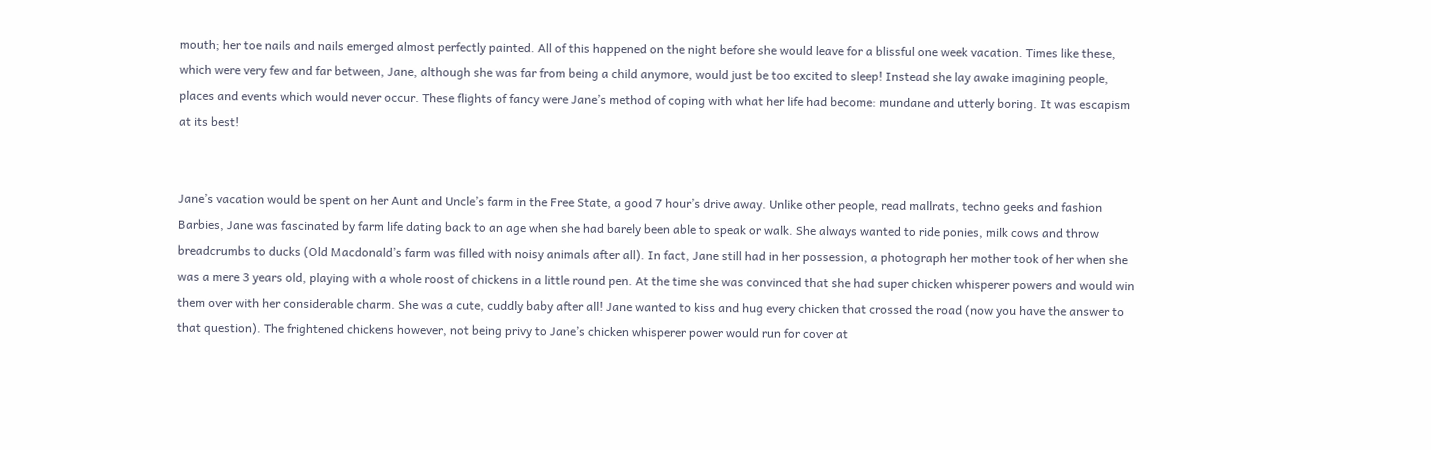mouth; her toe nails and nails emerged almost perfectly painted. All of this happened on the night before she would leave for a blissful one week vacation. Times like these, which were very few and far between, Jane, although she was far from being a child anymore, would just be too excited to sleep! Instead she lay awake imagining people, places and events which would never occur. These flights of fancy were Jane’s method of coping with what her life had become: mundane and utterly boring. It was escapism at its best!


Jane’s vacation would be spent on her Aunt and Uncle’s farm in the Free State, a good 7 hour’s drive away. Unlike other people, read mallrats, techno geeks and fashion Barbies, Jane was fascinated by farm life dating back to an age when she had barely been able to speak or walk. She always wanted to ride ponies, milk cows and throw breadcrumbs to ducks (Old Macdonald’s farm was filled with noisy animals after all). In fact, Jane still had in her possession, a photograph her mother took of her when she was a mere 3 years old, playing with a whole roost of chickens in a little round pen. At the time she was convinced that she had super chicken whisperer powers and would win them over with her considerable charm. She was a cute, cuddly baby after all! Jane wanted to kiss and hug every chicken that crossed the road (now you have the answer to that question). The frightened chickens however, not being privy to Jane’s chicken whisperer power would run for cover at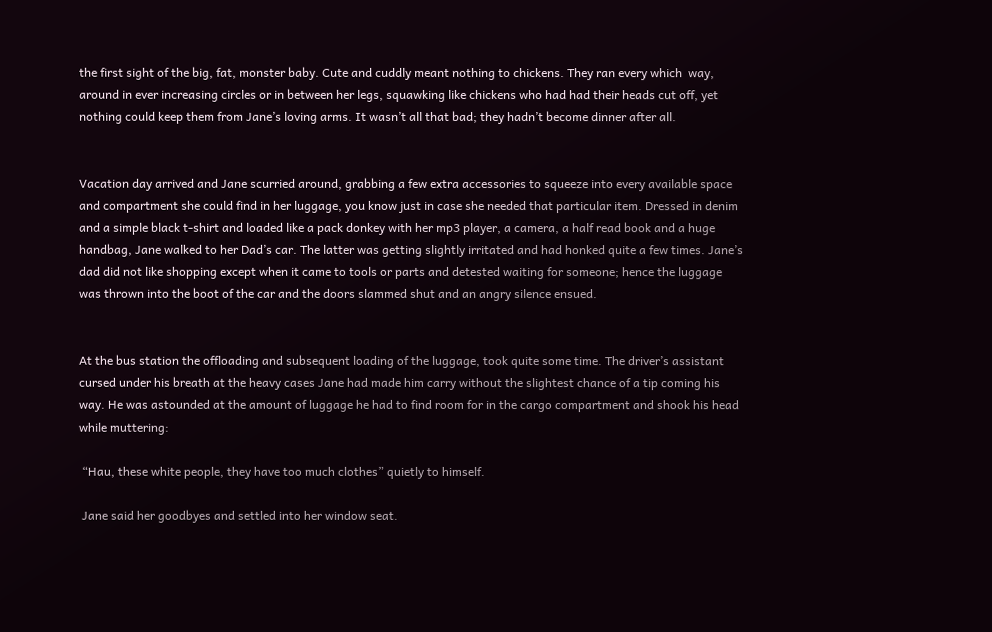the first sight of the big, fat, monster baby. Cute and cuddly meant nothing to chickens. They ran every which  way, around in ever increasing circles or in between her legs, squawking like chickens who had had their heads cut off, yet nothing could keep them from Jane’s loving arms. It wasn’t all that bad; they hadn’t become dinner after all.


Vacation day arrived and Jane scurried around, grabbing a few extra accessories to squeeze into every available space and compartment she could find in her luggage, you know just in case she needed that particular item. Dressed in denim and a simple black t-shirt and loaded like a pack donkey with her mp3 player, a camera, a half read book and a huge handbag, Jane walked to her Dad’s car. The latter was getting slightly irritated and had honked quite a few times. Jane’s dad did not like shopping except when it came to tools or parts and detested waiting for someone; hence the luggage was thrown into the boot of the car and the doors slammed shut and an angry silence ensued.


At the bus station the offloading and subsequent loading of the luggage, took quite some time. The driver’s assistant cursed under his breath at the heavy cases Jane had made him carry without the slightest chance of a tip coming his way. He was astounded at the amount of luggage he had to find room for in the cargo compartment and shook his head while muttering:

 “Hau, these white people, they have too much clothes” quietly to himself.

 Jane said her goodbyes and settled into her window seat.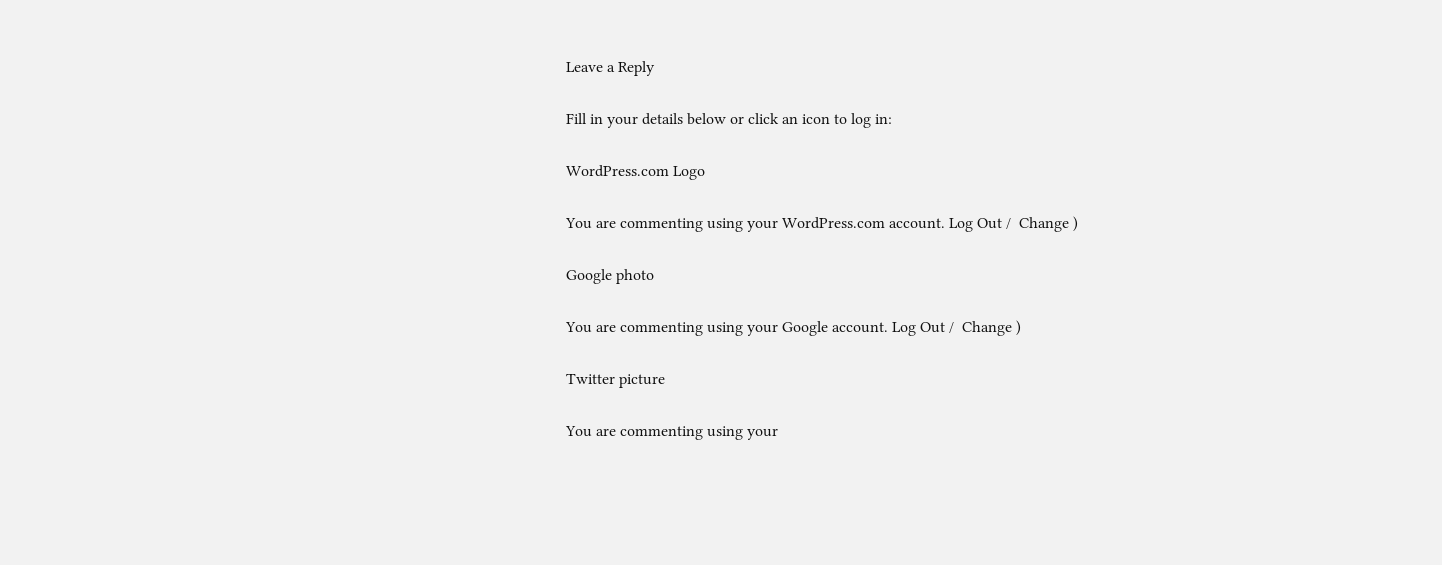Leave a Reply

Fill in your details below or click an icon to log in:

WordPress.com Logo

You are commenting using your WordPress.com account. Log Out /  Change )

Google photo

You are commenting using your Google account. Log Out /  Change )

Twitter picture

You are commenting using your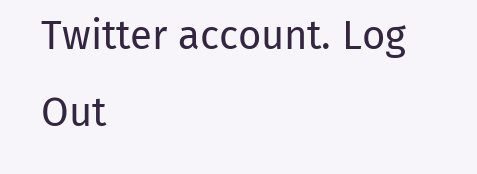Twitter account. Log Out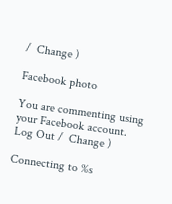/  Change )

Facebook photo

You are commenting using your Facebook account. Log Out /  Change )

Connecting to %s